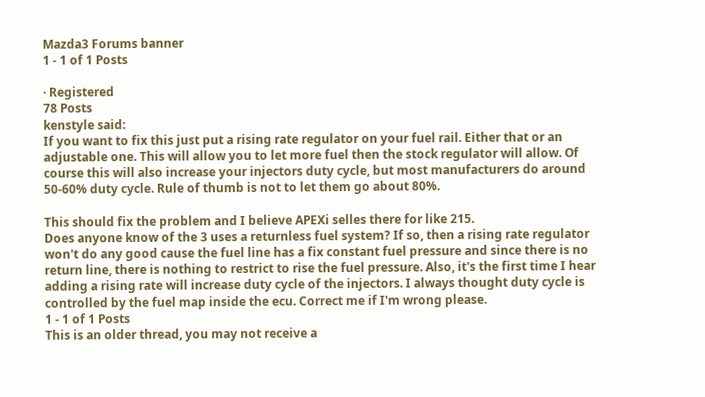Mazda3 Forums banner
1 - 1 of 1 Posts

· Registered
78 Posts
kenstyle said:
If you want to fix this just put a rising rate regulator on your fuel rail. Either that or an adjustable one. This will allow you to let more fuel then the stock regulator will allow. Of course this will also increase your injectors duty cycle, but most manufacturers do around 50-60% duty cycle. Rule of thumb is not to let them go about 80%.

This should fix the problem and I believe APEXi selles there for like 215.
Does anyone know of the 3 uses a returnless fuel system? If so, then a rising rate regulator won't do any good cause the fuel line has a fix constant fuel pressure and since there is no return line, there is nothing to restrict to rise the fuel pressure. Also, it's the first time I hear adding a rising rate will increase duty cycle of the injectors. I always thought duty cycle is controlled by the fuel map inside the ecu. Correct me if I'm wrong please.
1 - 1 of 1 Posts
This is an older thread, you may not receive a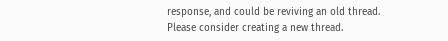response, and could be reviving an old thread. Please consider creating a new thread.